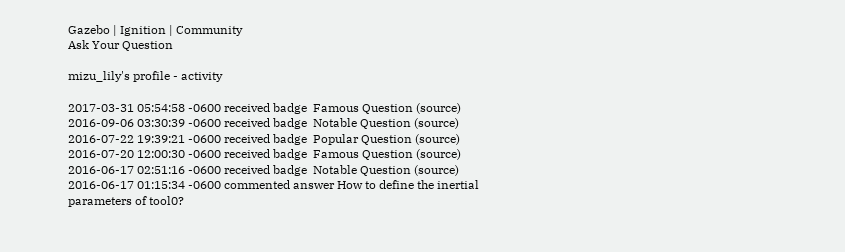Gazebo | Ignition | Community
Ask Your Question

mizu_lily's profile - activity

2017-03-31 05:54:58 -0600 received badge  Famous Question (source)
2016-09-06 03:30:39 -0600 received badge  Notable Question (source)
2016-07-22 19:39:21 -0600 received badge  Popular Question (source)
2016-07-20 12:00:30 -0600 received badge  Famous Question (source)
2016-06-17 02:51:16 -0600 received badge  Notable Question (source)
2016-06-17 01:15:34 -0600 commented answer How to define the inertial parameters of tool0?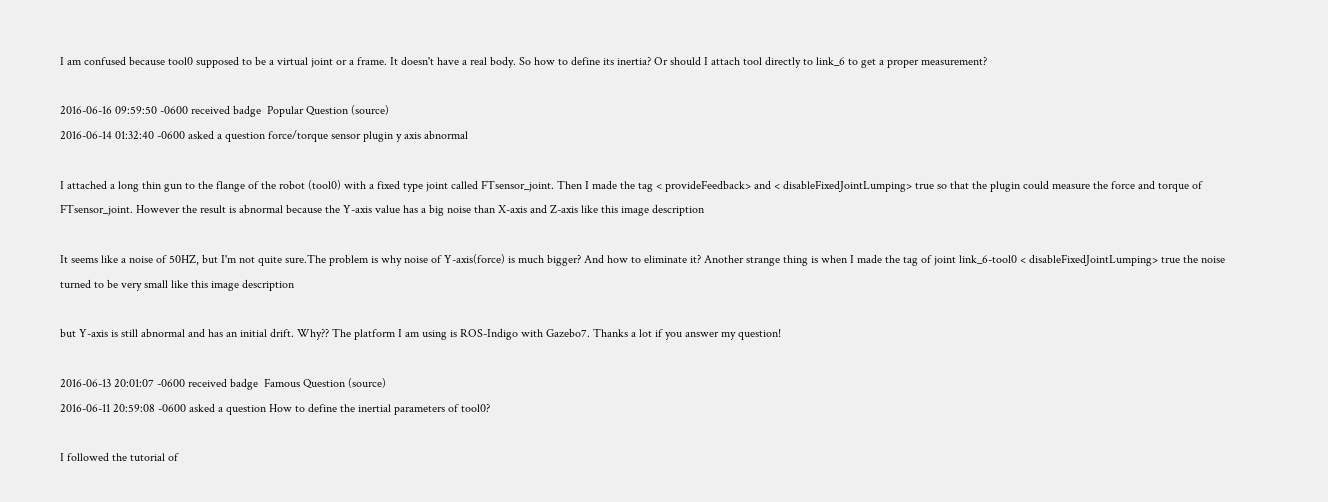I am confused because tool0 supposed to be a virtual joint or a frame. It doesn't have a real body. So how to define its inertia? Or should I attach tool directly to link_6 to get a proper measurement?

2016-06-16 09:59:50 -0600 received badge  Popular Question (source)
2016-06-14 01:32:40 -0600 asked a question force/torque sensor plugin y axis abnormal

I attached a long thin gun to the flange of the robot (tool0) with a fixed type joint called FTsensor_joint. Then I made the tag < provideFeedback> and < disableFixedJointLumping> true so that the plugin could measure the force and torque of FTsensor_joint. However the result is abnormal because the Y-axis value has a big noise than X-axis and Z-axis like this image description

It seems like a noise of 50HZ, but I'm not quite sure.The problem is why noise of Y-axis(force) is much bigger? And how to eliminate it? Another strange thing is when I made the tag of joint link_6-tool0 < disableFixedJointLumping> true the noise turned to be very small like this image description

but Y-axis is still abnormal and has an initial drift. Why?? The platform I am using is ROS-Indigo with Gazebo7. Thanks a lot if you answer my question!

2016-06-13 20:01:07 -0600 received badge  Famous Question (source)
2016-06-11 20:59:08 -0600 asked a question How to define the inertial parameters of tool0?

I followed the tutorial of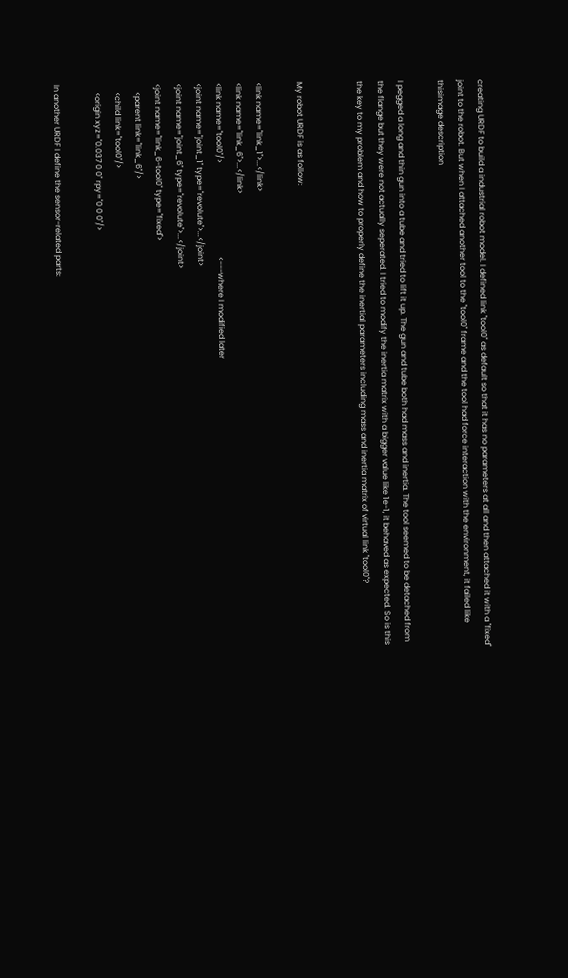creating URDF to build a industrial robot model. I defined link "tool0" as default so that it has no parameters at all and then attached it with a "fixed" joint to the robot. But when I attached another tool to the "tool0" frame and the tool had force interaction with the environment, it failed like thisimage description

I pegged a long and thin gun into a tube and tried to lift it up. The gun and tube both had mass and inertia. The tool seemed to be detached from the flange but they were not actually seperated. I tried to modify the inertia matrix with a bigger value like 1e-1, it behaved as expected. So is this the key to my problem and how to properly define the inertial parameters including mass and inertia matrix of virtual link "tool0"?


My robot URDF is as follow:

<link name="link_1">...</link>
<link name="link_6">...</link>
<link name="tool0"/>                                               <---where I modified later
<joint name="joint_1" type="revolute">...</joint>
<joint name="joint_6" type="revolute">...</joint>
<joint name="link_6-tool0" type="fixed">
    <parent link="link_6"/>
    <child link="tool0"/>
    <origin xyz="0.037 0 0" rpy="0 0 0"/>

In another URDF I define the sensor-related parts: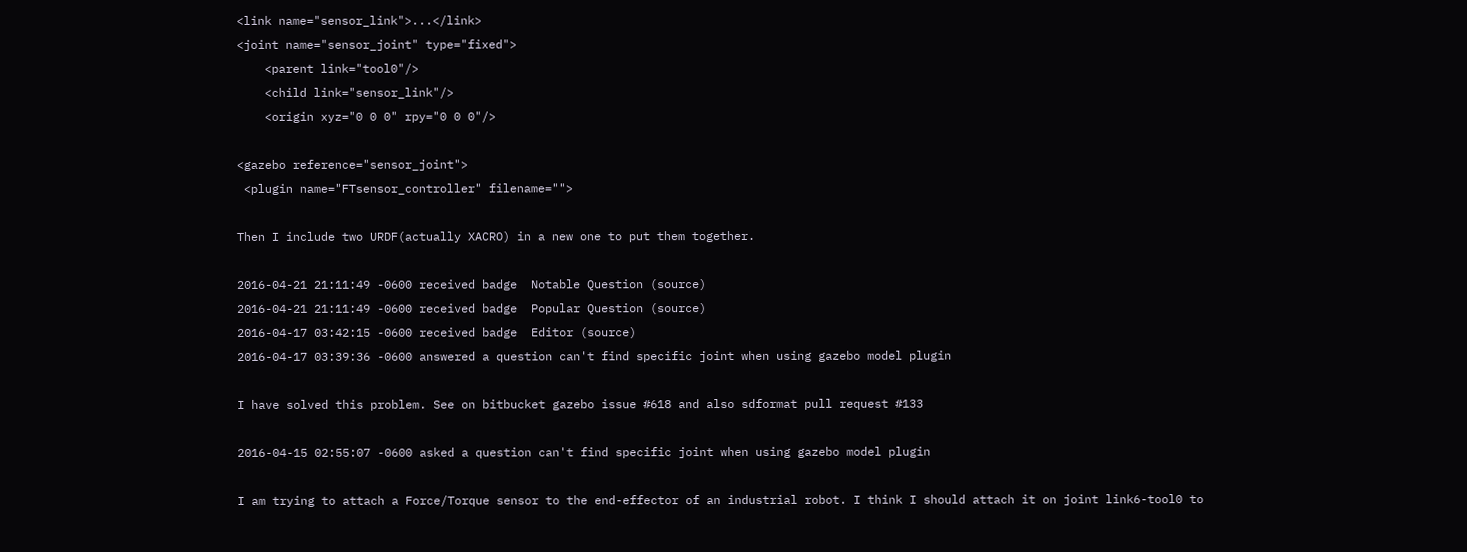<link name="sensor_link">...</link>
<joint name="sensor_joint" type="fixed">
    <parent link="tool0"/>
    <child link="sensor_link"/>
    <origin xyz="0 0 0" rpy="0 0 0"/>

<gazebo reference="sensor_joint">
 <plugin name="FTsensor_controller" filename="">

Then I include two URDF(actually XACRO) in a new one to put them together.

2016-04-21 21:11:49 -0600 received badge  Notable Question (source)
2016-04-21 21:11:49 -0600 received badge  Popular Question (source)
2016-04-17 03:42:15 -0600 received badge  Editor (source)
2016-04-17 03:39:36 -0600 answered a question can't find specific joint when using gazebo model plugin

I have solved this problem. See on bitbucket gazebo issue #618 and also sdformat pull request #133

2016-04-15 02:55:07 -0600 asked a question can't find specific joint when using gazebo model plugin

I am trying to attach a Force/Torque sensor to the end-effector of an industrial robot. I think I should attach it on joint link6-tool0 to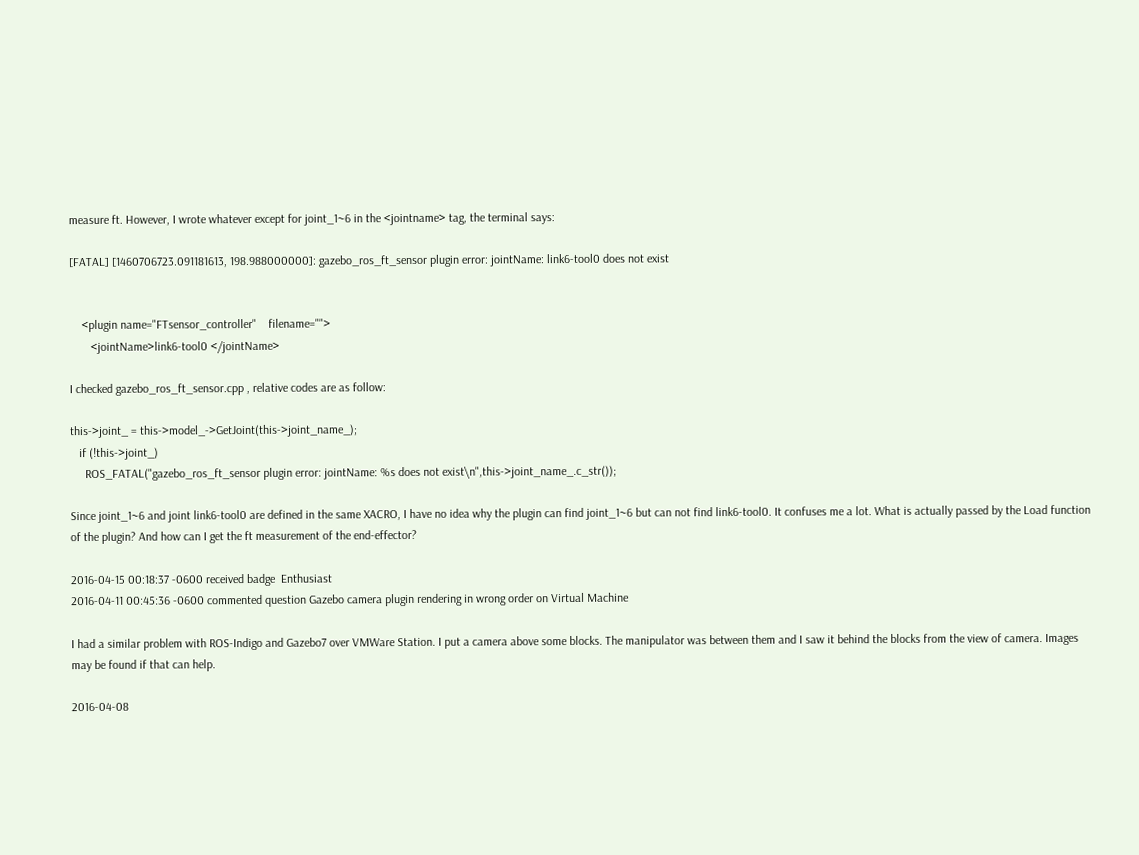measure ft. However, I wrote whatever except for joint_1~6 in the <jointname> tag, the terminal says:

[FATAL] [1460706723.091181613, 198.988000000]: gazebo_ros_ft_sensor plugin error: jointName: link6-tool0 does not exist


    <plugin name="FTsensor_controller"    filename="">
       <jointName>link6-tool0 </jointName>

I checked gazebo_ros_ft_sensor.cpp , relative codes are as follow:

this->joint_ = this->model_->GetJoint(this->joint_name_);
   if (!this->joint_)
     ROS_FATAL("gazebo_ros_ft_sensor plugin error: jointName: %s does not exist\n",this->joint_name_.c_str());

Since joint_1~6 and joint link6-tool0 are defined in the same XACRO, I have no idea why the plugin can find joint_1~6 but can not find link6-tool0. It confuses me a lot. What is actually passed by the Load function of the plugin? And how can I get the ft measurement of the end-effector?

2016-04-15 00:18:37 -0600 received badge  Enthusiast
2016-04-11 00:45:36 -0600 commented question Gazebo camera plugin rendering in wrong order on Virtual Machine

I had a similar problem with ROS-Indigo and Gazebo7 over VMWare Station. I put a camera above some blocks. The manipulator was between them and I saw it behind the blocks from the view of camera. Images may be found if that can help.

2016-04-08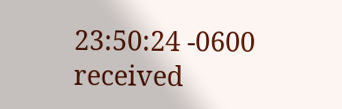23:50:24 -0600 received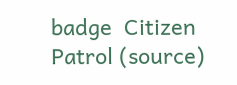badge  Citizen Patrol (source)